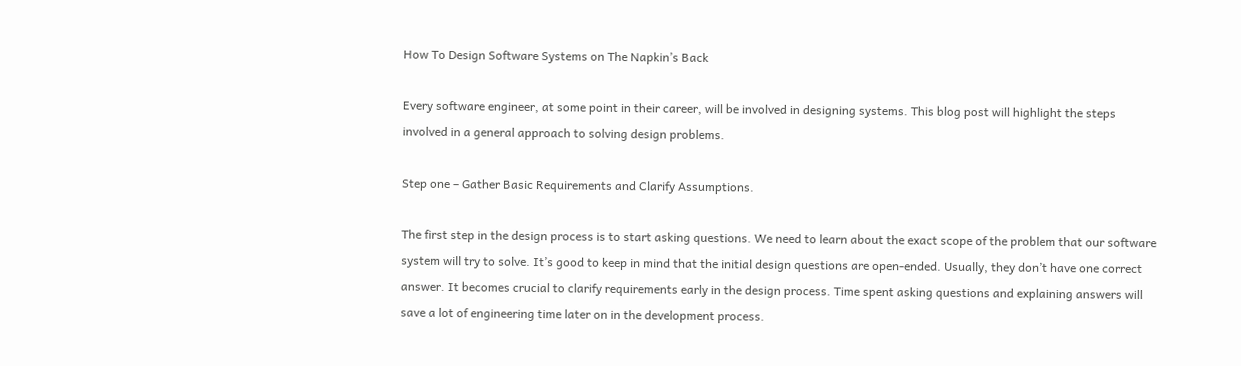How To Design Software Systems on The Napkin’s Back

Every software engineer, at some point in their career, will be involved in designing systems. This blog post will highlight the steps involved in a general approach to solving design problems.

Step one – Gather Basic Requirements and Clarify Assumptions.

The first step in the design process is to start asking questions. We need to learn about the exact scope of the problem that our software system will try to solve. It’s good to keep in mind that the initial design questions are open-ended. Usually, they don’t have one correct answer. It becomes crucial to clarify requirements early in the design process. Time spent asking questions and explaining answers will save a lot of engineering time later on in the development process.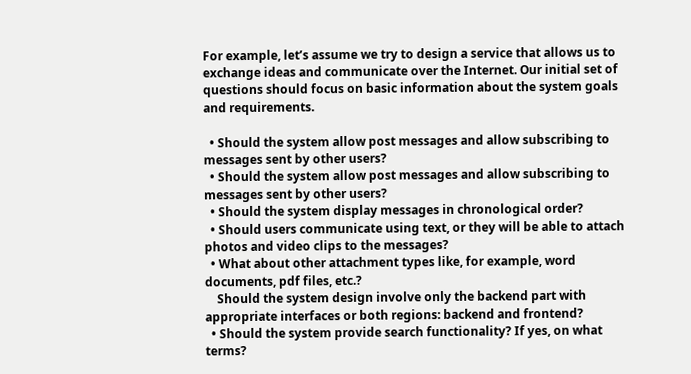For example, let’s assume we try to design a service that allows us to exchange ideas and communicate over the Internet. Our initial set of questions should focus on basic information about the system goals and requirements.

  • Should the system allow post messages and allow subscribing to messages sent by other users?
  • Should the system allow post messages and allow subscribing to messages sent by other users?
  • Should the system display messages in chronological order?
  • Should users communicate using text, or they will be able to attach photos and video clips to the messages?
  • What about other attachment types like, for example, word documents, pdf files, etc.?
    Should the system design involve only the backend part with appropriate interfaces or both regions: backend and frontend?
  • Should the system provide search functionality? If yes, on what terms?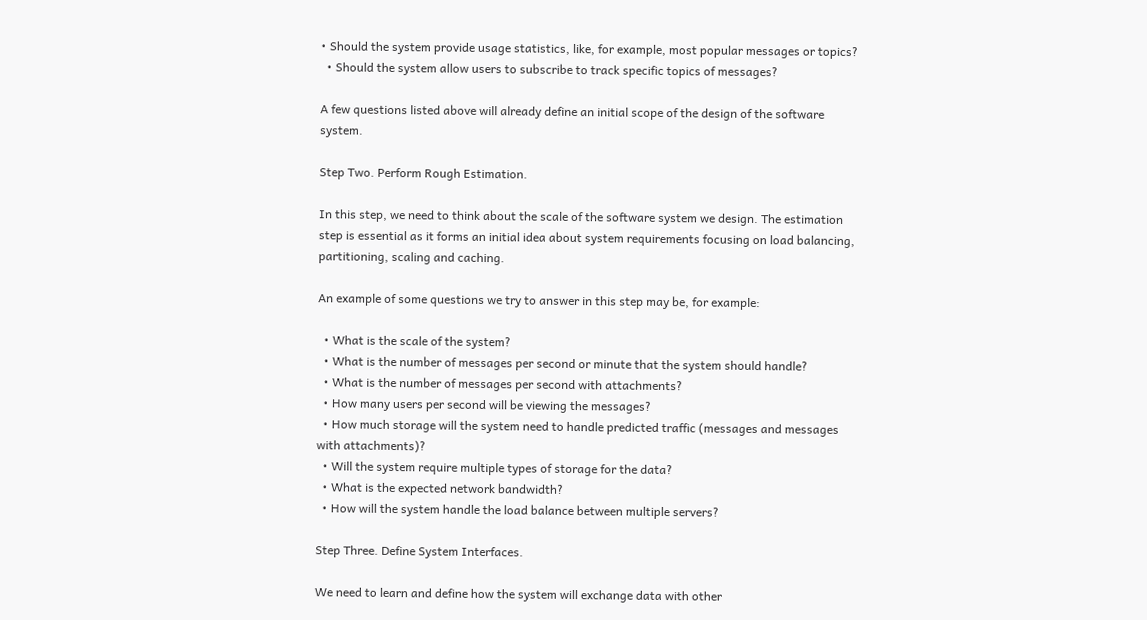• Should the system provide usage statistics, like, for example, most popular messages or topics?
  • Should the system allow users to subscribe to track specific topics of messages?

A few questions listed above will already define an initial scope of the design of the software system.

Step Two. Perform Rough Estimation.

In this step, we need to think about the scale of the software system we design. The estimation step is essential as it forms an initial idea about system requirements focusing on load balancing, partitioning, scaling and caching.

An example of some questions we try to answer in this step may be, for example:

  • What is the scale of the system?
  • What is the number of messages per second or minute that the system should handle?
  • What is the number of messages per second with attachments?
  • How many users per second will be viewing the messages?
  • How much storage will the system need to handle predicted traffic (messages and messages with attachments)?
  • Will the system require multiple types of storage for the data?
  • What is the expected network bandwidth?
  • How will the system handle the load balance between multiple servers?

Step Three. Define System Interfaces.

We need to learn and define how the system will exchange data with other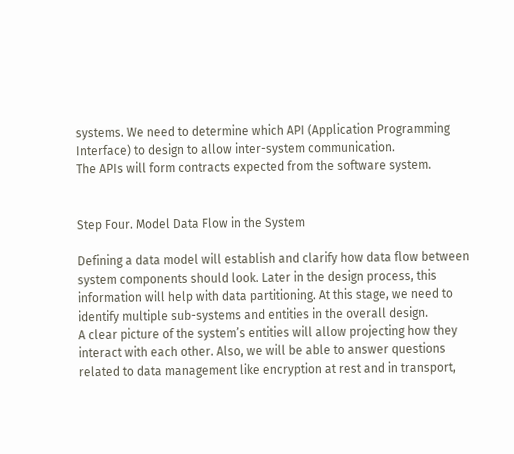systems. We need to determine which API (Application Programming Interface) to design to allow inter-system communication.
The APIs will form contracts expected from the software system.


Step Four. Model Data Flow in the System

Defining a data model will establish and clarify how data flow between system components should look. Later in the design process, this information will help with data partitioning. At this stage, we need to identify multiple sub-systems and entities in the overall design.
A clear picture of the system’s entities will allow projecting how they interact with each other. Also, we will be able to answer questions related to data management like encryption at rest and in transport,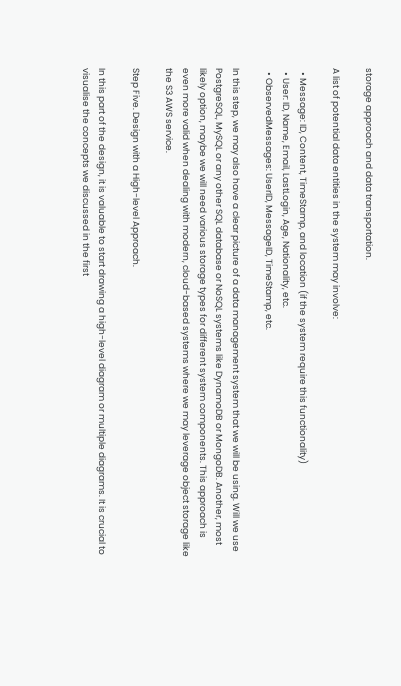storage approach and data transportation.

A list of potential data entities in the system may involve:

  • Message: ID, Content, TimeStamp, and location (if the system require this functionality)
  • User: ID, Name, Email, LastLogin, Age, Nationality, etc.
  • ObservedMessages: UserID, MessageID, TimeStamp, etc.

In this step, we may also have a clear picture of a data management system that we will be using. Will we use PostgreSQL, MySQL or any other SQL database or NoSQL systems like DynamoDB or MongoDB. Another, most likely option, maybe we will need various storage types for different system components. This approach is even more valid when dealing with modern, cloud-based systems where we may leverage object storage like the S3 AWS service.

Step Five. Design with a High-level Approach.

In this part of the design, it is valuable to start drawing a high-level diagram or multiple diagrams. It is crucial to visualise the concepts we discussed in the first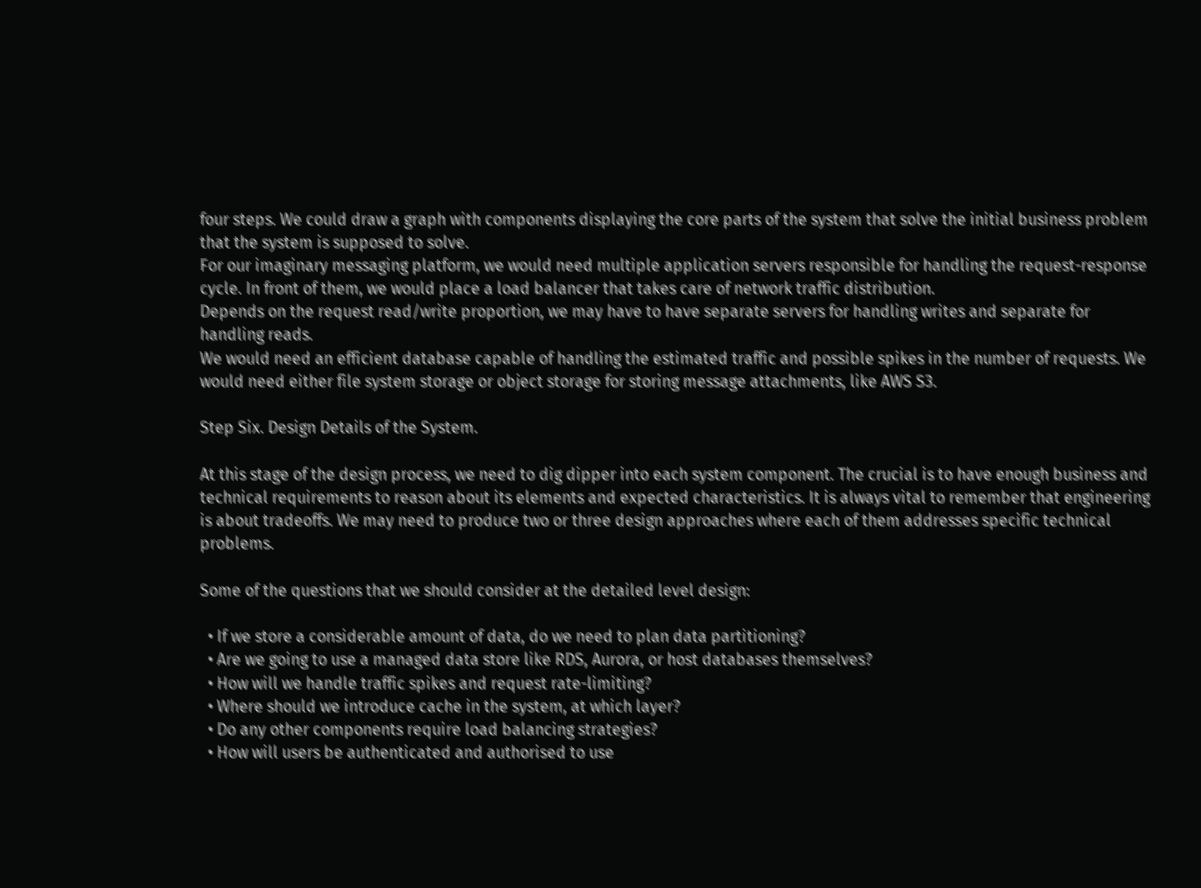four steps. We could draw a graph with components displaying the core parts of the system that solve the initial business problem that the system is supposed to solve.
For our imaginary messaging platform, we would need multiple application servers responsible for handling the request-response cycle. In front of them, we would place a load balancer that takes care of network traffic distribution.
Depends on the request read/write proportion, we may have to have separate servers for handling writes and separate for handling reads.
We would need an efficient database capable of handling the estimated traffic and possible spikes in the number of requests. We would need either file system storage or object storage for storing message attachments, like AWS S3.

Step Six. Design Details of the System.

At this stage of the design process, we need to dig dipper into each system component. The crucial is to have enough business and technical requirements to reason about its elements and expected characteristics. It is always vital to remember that engineering is about tradeoffs. We may need to produce two or three design approaches where each of them addresses specific technical problems.

Some of the questions that we should consider at the detailed level design:

  • If we store a considerable amount of data, do we need to plan data partitioning?
  • Are we going to use a managed data store like RDS, Aurora, or host databases themselves?
  • How will we handle traffic spikes and request rate-limiting?
  • Where should we introduce cache in the system, at which layer?
  • Do any other components require load balancing strategies?
  • How will users be authenticated and authorised to use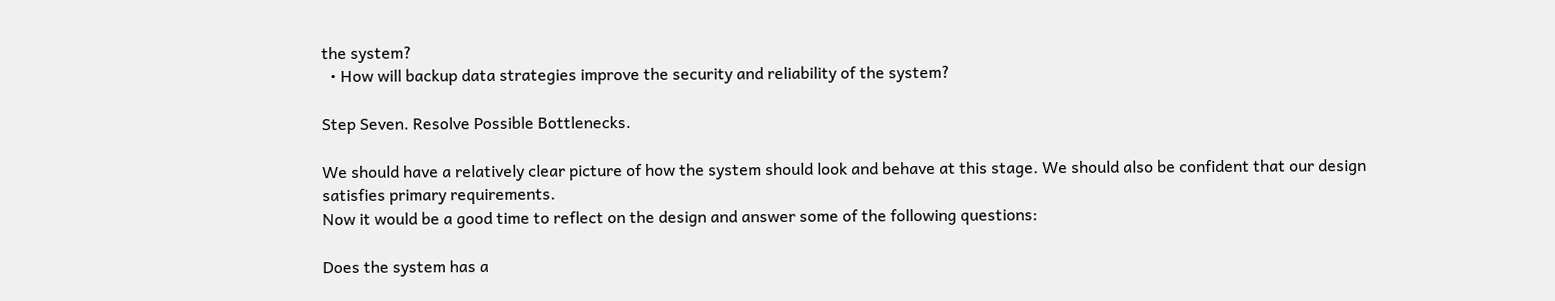the system?
  • How will backup data strategies improve the security and reliability of the system?

Step Seven. Resolve Possible Bottlenecks.

We should have a relatively clear picture of how the system should look and behave at this stage. We should also be confident that our design satisfies primary requirements.
Now it would be a good time to reflect on the design and answer some of the following questions:

Does the system has a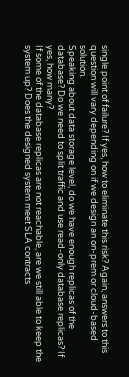single point of failure? If yes, how to eliminate this risk? Again, answers to this question will vary depending on if we design an on-prem or cloud-based solution.
Speaking about data storage level, do we have enough replicas of the database? Do we need to split traffic and use read-only database replicas? If yes, how many?
If some of the database replicas are not reachable, are we still able to keep the system up? Does the designed system meet SLA contracts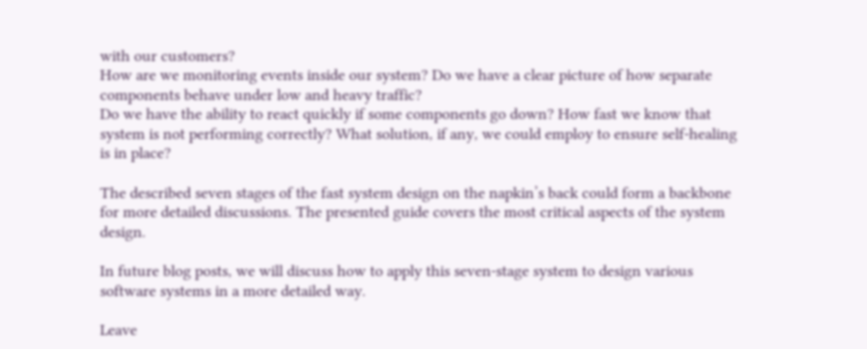with our customers?
How are we monitoring events inside our system? Do we have a clear picture of how separate components behave under low and heavy traffic?
Do we have the ability to react quickly if some components go down? How fast we know that system is not performing correctly? What solution, if any, we could employ to ensure self-healing is in place?

The described seven stages of the fast system design on the napkin’s back could form a backbone for more detailed discussions. The presented guide covers the most critical aspects of the system design.

In future blog posts, we will discuss how to apply this seven-stage system to design various software systems in a more detailed way.

Leave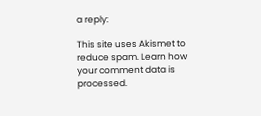a reply:

This site uses Akismet to reduce spam. Learn how your comment data is processed.